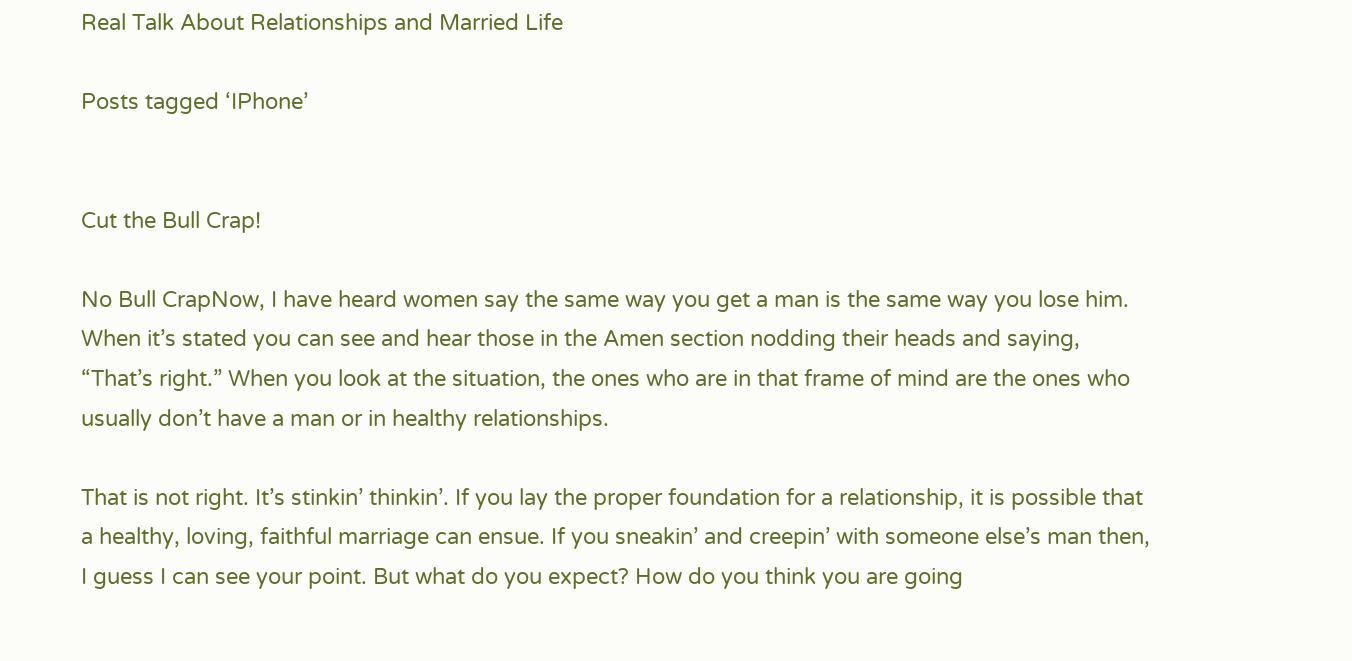Real Talk About Relationships and Married Life

Posts tagged ‘IPhone’


Cut the Bull Crap!

No Bull CrapNow, I have heard women say the same way you get a man is the same way you lose him. When it’s stated you can see and hear those in the Amen section nodding their heads and saying, “That’s right.” When you look at the situation, the ones who are in that frame of mind are the ones who usually don’t have a man or in healthy relationships.

That is not right. It’s stinkin’ thinkin’. If you lay the proper foundation for a relationship, it is possible that a healthy, loving, faithful marriage can ensue. If you sneakin’ and creepin’ with someone else’s man then, I guess I can see your point. But what do you expect? How do you think you are going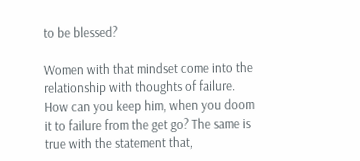to be blessed?

Women with that mindset come into the relationship with thoughts of failure. How can you keep him, when you doom it to failure from the get go? The same is true with the statement that,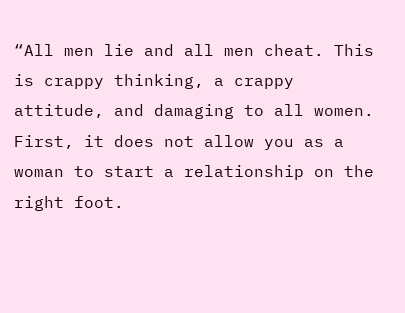“All men lie and all men cheat. This is crappy thinking, a crappy attitude, and damaging to all women. First, it does not allow you as a woman to start a relationship on the right foot.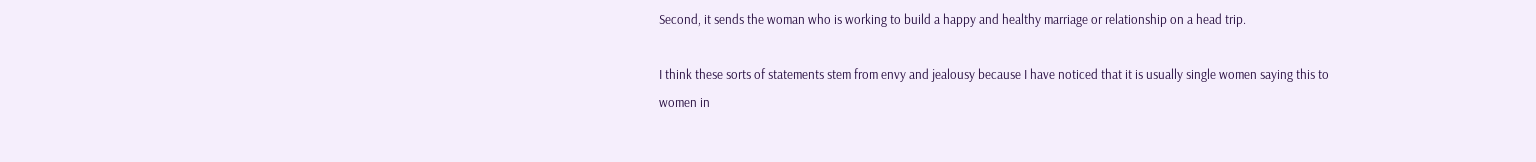Second, it sends the woman who is working to build a happy and healthy marriage or relationship on a head trip.

I think these sorts of statements stem from envy and jealousy because I have noticed that it is usually single women saying this to women in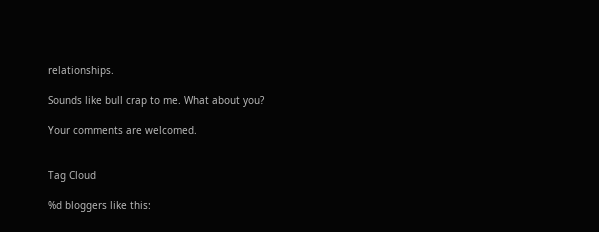relationships.

Sounds like bull crap to me. What about you?

Your comments are welcomed.


Tag Cloud

%d bloggers like this: